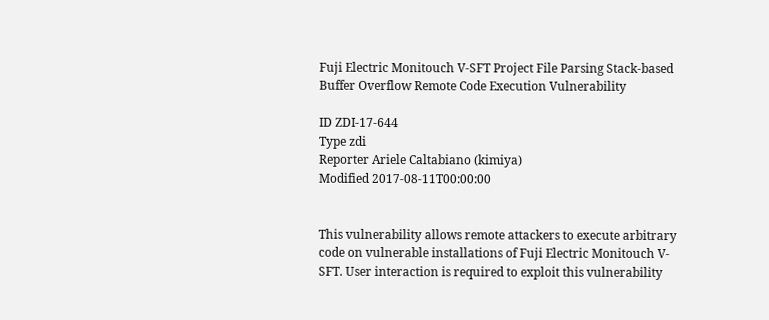Fuji Electric Monitouch V-SFT Project File Parsing Stack-based Buffer Overflow Remote Code Execution Vulnerability

ID ZDI-17-644
Type zdi
Reporter Ariele Caltabiano (kimiya)
Modified 2017-08-11T00:00:00


This vulnerability allows remote attackers to execute arbitrary code on vulnerable installations of Fuji Electric Monitouch V-SFT. User interaction is required to exploit this vulnerability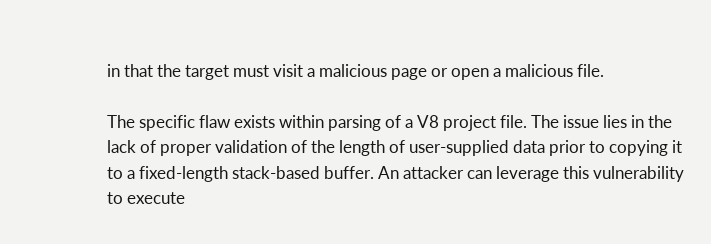in that the target must visit a malicious page or open a malicious file.

The specific flaw exists within parsing of a V8 project file. The issue lies in the lack of proper validation of the length of user-supplied data prior to copying it to a fixed-length stack-based buffer. An attacker can leverage this vulnerability to execute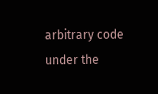arbitrary code under the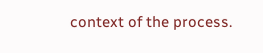context of the process.